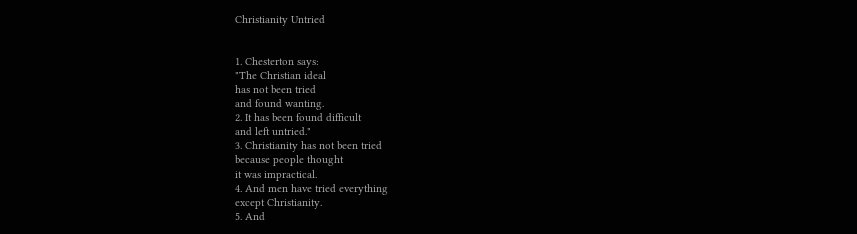Christianity Untried


1. Chesterton says:
"The Christian ideal
has not been tried
and found wanting.
2. It has been found difficult
and left untried."
3. Christianity has not been tried
because people thought
it was impractical.
4. And men have tried everything
except Christianity.
5. And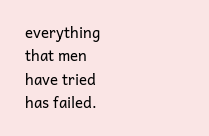everything
that men have tried
has failed.